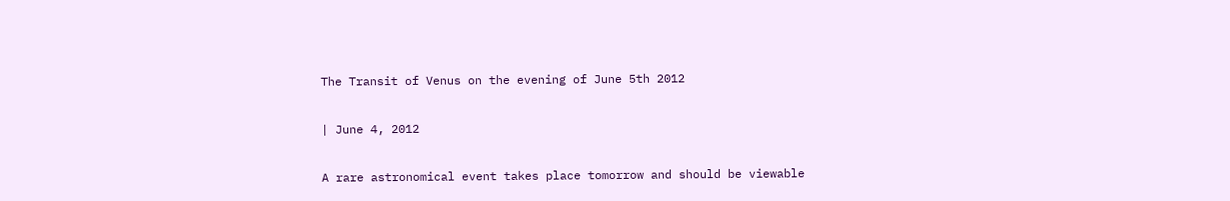The Transit of Venus on the evening of June 5th 2012

| June 4, 2012

A rare astronomical event takes place tomorrow and should be viewable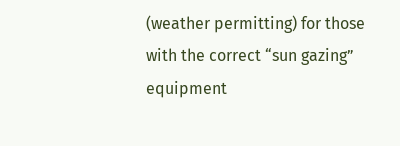(weather permitting) for those with the correct “sun gazing” equipment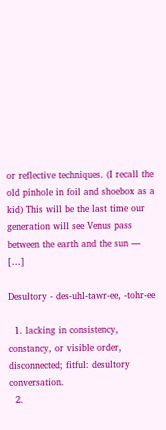or reflective techniques. (I recall the old pinhole in foil and shoebox as a kid) This will be the last time our generation will see Venus pass between the earth and the sun — […]

Desultory - des-uhl-tawr-ee, -tohr-ee

  1. lacking in consistency, constancy, or visible order, disconnected; fitful: desultory conversation.
  2.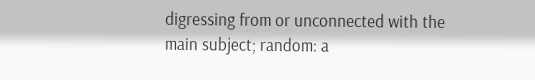digressing from or unconnected with the main subject; random: a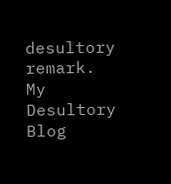desultory remark.
My Desultory Blog